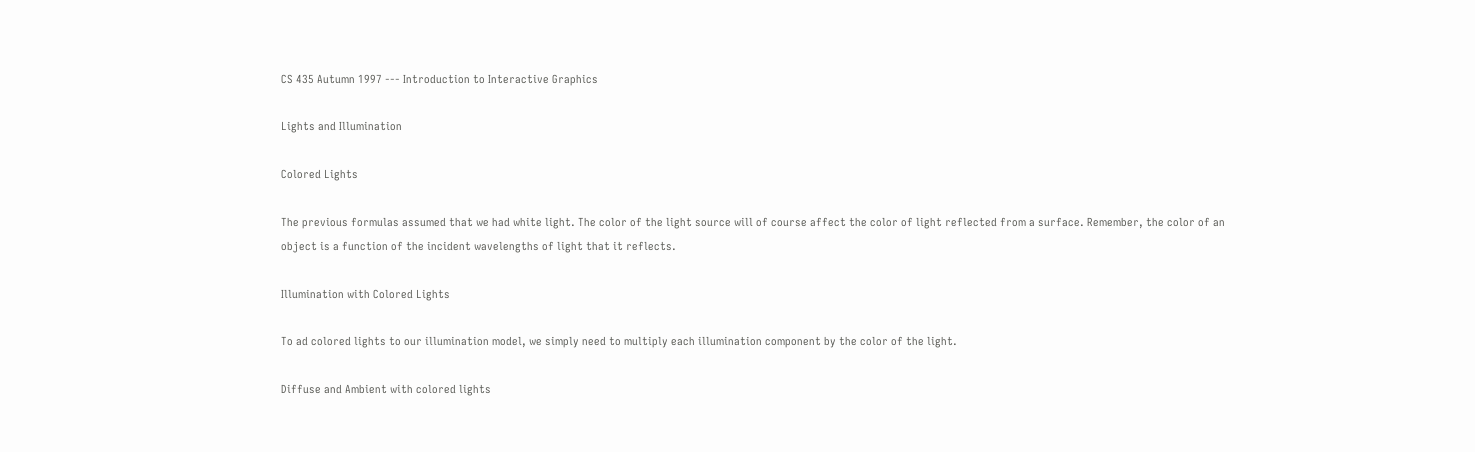CS 435 Autumn 1997 --- Introduction to Interactive Graphics

Lights and Illumination

Colored Lights

The previous formulas assumed that we had white light. The color of the light source will of course affect the color of light reflected from a surface. Remember, the color of an object is a function of the incident wavelengths of light that it reflects.

Illumination with Colored Lights

To ad colored lights to our illumination model, we simply need to multiply each illumination component by the color of the light.

Diffuse and Ambient with colored lights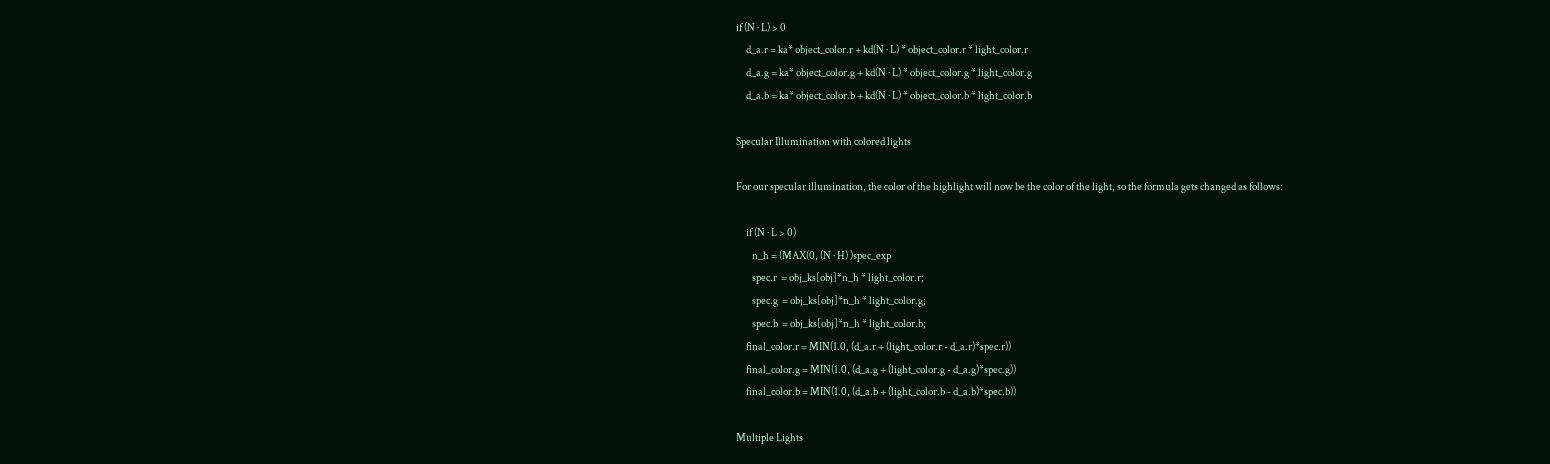if (N · L) > 0
     d_a.r = ka* object_color.r + kd(N · L) * object_color.r * light_color.r
     d_a.g = ka* object_color.g + kd(N · L) * object_color.g * light_color.g
     d_a.b = ka* object_color.b + kd(N · L) * object_color.b * light_color.b

Specular Illumination with colored lights

For our specular illumination, the color of the highlight will now be the color of the light, so the formula gets changed as follows:

     if (N · L > 0)
        n_h = (MAX(0, (N · H) )spec_exp
        spec.r  = obj_ks[obj]*n_h * light_color.r;
        spec.g  = obj_ks[obj]*n_h * light_color.g;
        spec.b  = obj_ks[obj]*n_h * light_color.b;
     final_color.r = MIN(1.0, (d_a.r + (light_color.r - d_a.r)*spec.r))
     final_color.g = MIN(1.0, (d_a.g + (light_color.g - d_a.g)*spec.g))
     final_color.b = MIN(1.0, (d_a.b + (light_color.b - d_a.b)*spec.b))

Multiple Lights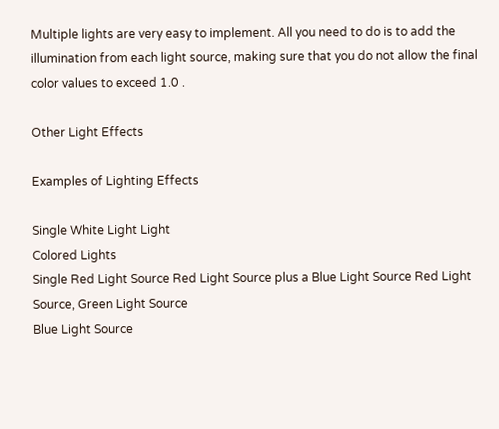Multiple lights are very easy to implement. All you need to do is to add the illumination from each light source, making sure that you do not allow the final color values to exceed 1.0 .

Other Light Effects

Examples of Lighting Effects

Single White Light Light
Colored Lights
Single Red Light Source Red Light Source plus a Blue Light Source Red Light Source, Green Light Source
Blue Light Source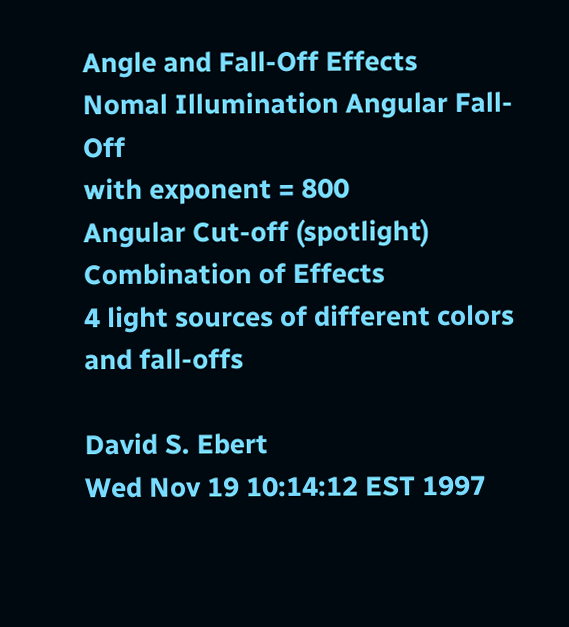Angle and Fall-Off Effects
Nomal Illumination Angular Fall-Off
with exponent = 800
Angular Cut-off (spotlight)
Combination of Effects
4 light sources of different colors and fall-offs

David S. Ebert
Wed Nov 19 10:14:12 EST 1997